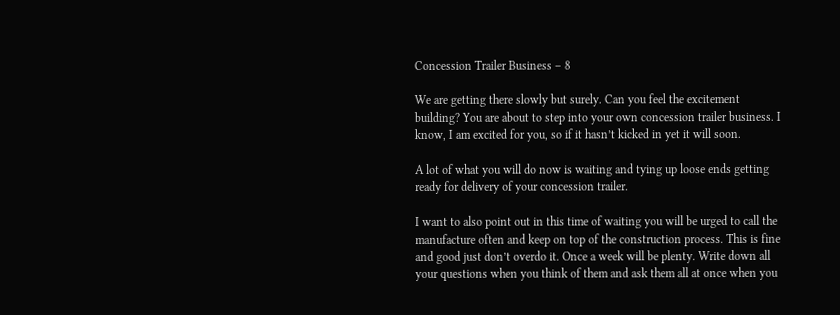Concession Trailer Business – 8

We are getting there slowly but surely. Can you feel the excitement building? You are about to step into your own concession trailer business. I know, I am excited for you, so if it hasn’t kicked in yet it will soon.

A lot of what you will do now is waiting and tying up loose ends getting ready for delivery of your concession trailer.

I want to also point out in this time of waiting you will be urged to call the manufacture often and keep on top of the construction process. This is fine and good just don’t overdo it. Once a week will be plenty. Write down all your questions when you think of them and ask them all at once when you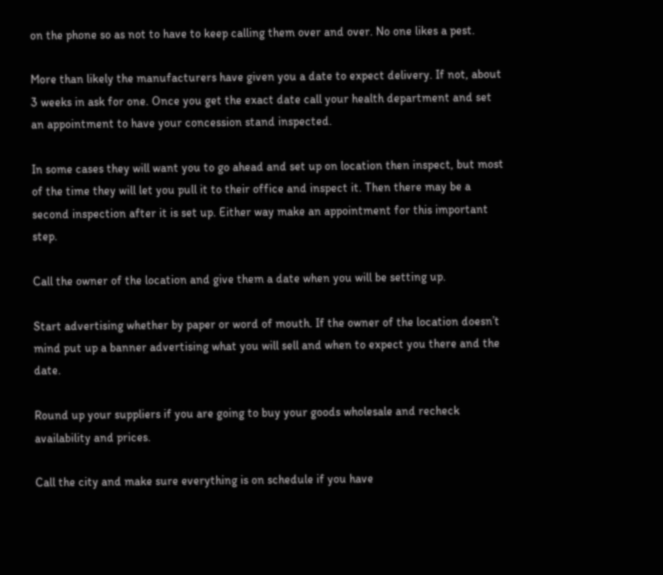on the phone so as not to have to keep calling them over and over. No one likes a pest.

More than likely the manufacturers have given you a date to expect delivery. If not, about 3 weeks in ask for one. Once you get the exact date call your health department and set an appointment to have your concession stand inspected.

In some cases they will want you to go ahead and set up on location then inspect, but most of the time they will let you pull it to their office and inspect it. Then there may be a second inspection after it is set up. Either way make an appointment for this important step.

Call the owner of the location and give them a date when you will be setting up.

Start advertising whether by paper or word of mouth. If the owner of the location doesn’t mind put up a banner advertising what you will sell and when to expect you there and the date.

Round up your suppliers if you are going to buy your goods wholesale and recheck availability and prices.

Call the city and make sure everything is on schedule if you have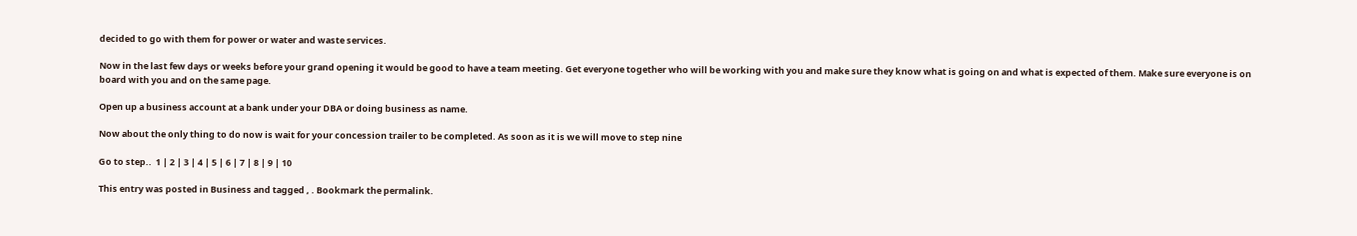decided to go with them for power or water and waste services.

Now in the last few days or weeks before your grand opening it would be good to have a team meeting. Get everyone together who will be working with you and make sure they know what is going on and what is expected of them. Make sure everyone is on board with you and on the same page.

Open up a business account at a bank under your DBA or doing business as name.

Now about the only thing to do now is wait for your concession trailer to be completed. As soon as it is we will move to step nine

Go to step..  1 | 2 | 3 | 4 | 5 | 6 | 7 | 8 | 9 | 10

This entry was posted in Business and tagged , . Bookmark the permalink.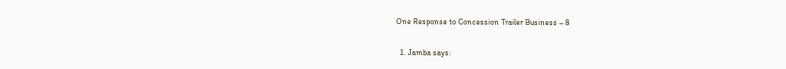One Response to Concession Trailer Business – 8

  1. Jamba says: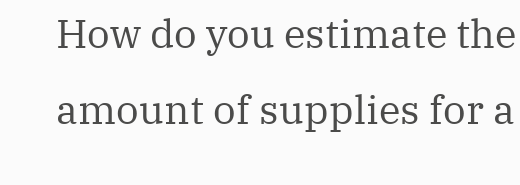How do you estimate the amount of supplies for a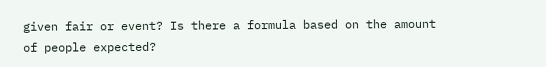given fair or event? Is there a formula based on the amount of people expected?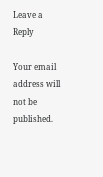Leave a Reply

Your email address will not be published.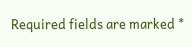Required fields are marked *